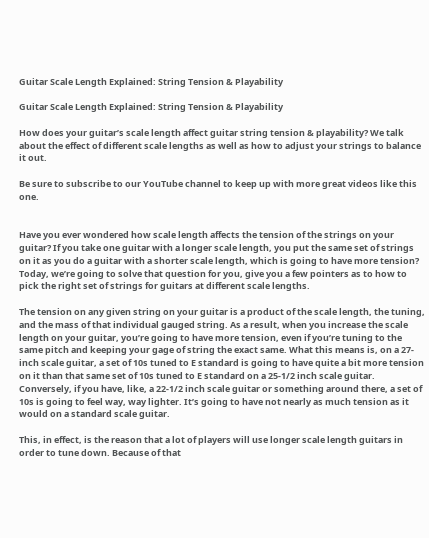Guitar Scale Length Explained: String Tension & Playability

Guitar Scale Length Explained: String Tension & Playability

How does your guitar’s scale length affect guitar string tension & playability? We talk about the effect of different scale lengths as well as how to adjust your strings to balance it out.

Be sure to subscribe to our YouTube channel to keep up with more great videos like this one.


Have you ever wondered how scale length affects the tension of the strings on your guitar? If you take one guitar with a longer scale length, you put the same set of strings on it as you do a guitar with a shorter scale length, which is going to have more tension? Today, we’re going to solve that question for you, give you a few pointers as to how to pick the right set of strings for guitars at different scale lengths.

The tension on any given string on your guitar is a product of the scale length, the tuning, and the mass of that individual gauged string. As a result, when you increase the scale length on your guitar, you’re going to have more tension, even if you’re tuning to the same pitch and keeping your gage of string the exact same. What this means is, on a 27-inch scale guitar, a set of 10s tuned to E standard is going to have quite a bit more tension on it than that same set of 10s tuned to E standard on a 25-1/2 inch scale guitar. Conversely, if you have, like, a 22-1/2 inch scale guitar or something around there, a set of 10s is going to feel way, way lighter. It’s going to have not nearly as much tension as it would on a standard scale guitar.

This, in effect, is the reason that a lot of players will use longer scale length guitars in order to tune down. Because of that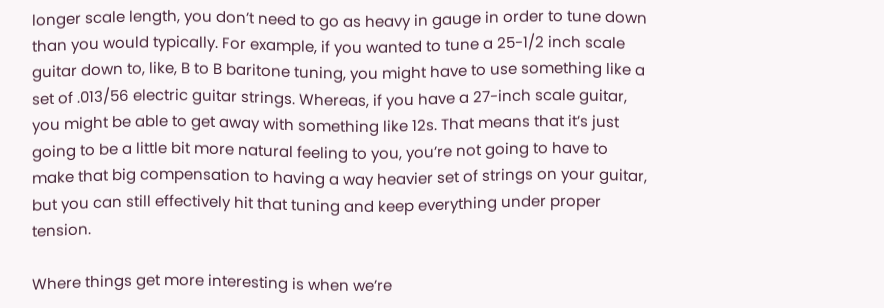longer scale length, you don’t need to go as heavy in gauge in order to tune down than you would typically. For example, if you wanted to tune a 25-1/2 inch scale guitar down to, like, B to B baritone tuning, you might have to use something like a set of .013/56 electric guitar strings. Whereas, if you have a 27-inch scale guitar, you might be able to get away with something like 12s. That means that it’s just going to be a little bit more natural feeling to you, you’re not going to have to make that big compensation to having a way heavier set of strings on your guitar, but you can still effectively hit that tuning and keep everything under proper tension.

Where things get more interesting is when we’re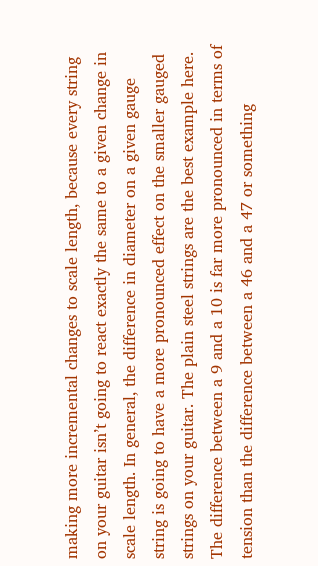making more incremental changes to scale length, because every string on your guitar isn’t going to react exactly the same to a given change in scale length. In general, the difference in diameter on a given gauge string is going to have a more pronounced effect on the smaller gauged strings on your guitar. The plain steel strings are the best example here. The difference between a 9 and a 10 is far more pronounced in terms of tension than the difference between a 46 and a 47 or something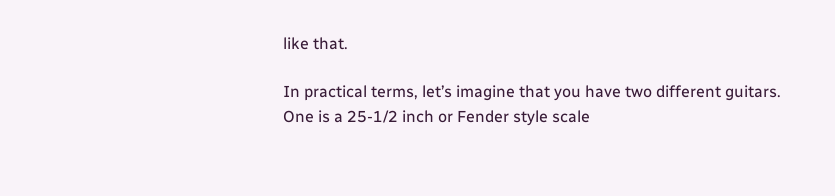like that.

In practical terms, let’s imagine that you have two different guitars. One is a 25-1/2 inch or Fender style scale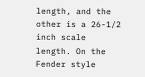length, and the other is a 26-1/2 inch scale length. On the Fender style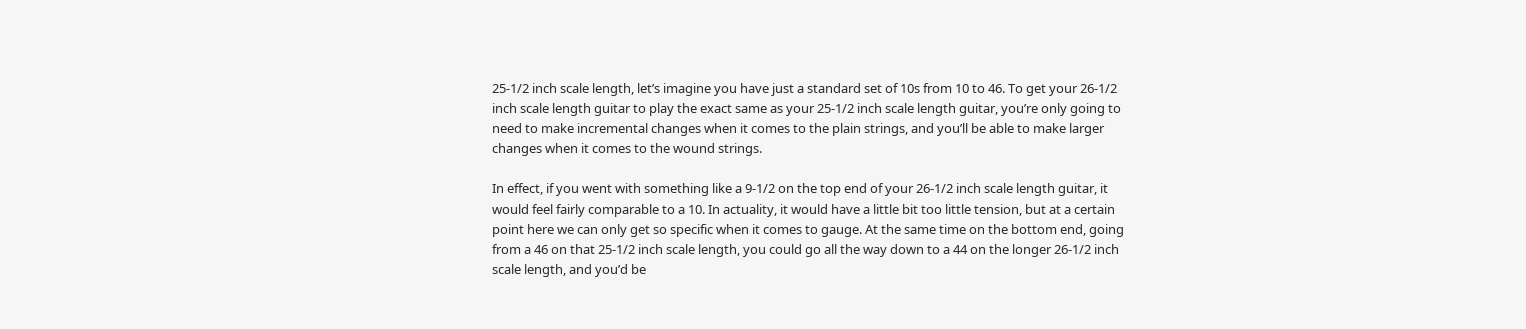25-1/2 inch scale length, let’s imagine you have just a standard set of 10s from 10 to 46. To get your 26-1/2 inch scale length guitar to play the exact same as your 25-1/2 inch scale length guitar, you’re only going to need to make incremental changes when it comes to the plain strings, and you’ll be able to make larger changes when it comes to the wound strings.

In effect, if you went with something like a 9-1/2 on the top end of your 26-1/2 inch scale length guitar, it would feel fairly comparable to a 10. In actuality, it would have a little bit too little tension, but at a certain point here we can only get so specific when it comes to gauge. At the same time on the bottom end, going from a 46 on that 25-1/2 inch scale length, you could go all the way down to a 44 on the longer 26-1/2 inch scale length, and you’d be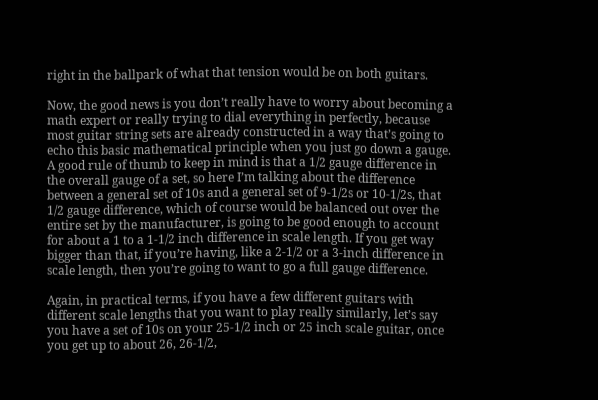right in the ballpark of what that tension would be on both guitars.

Now, the good news is you don’t really have to worry about becoming a math expert or really trying to dial everything in perfectly, because most guitar string sets are already constructed in a way that’s going to echo this basic mathematical principle when you just go down a gauge. A good rule of thumb to keep in mind is that a 1/2 gauge difference in the overall gauge of a set, so here I’m talking about the difference between a general set of 10s and a general set of 9-1/2s or 10-1/2s, that 1/2 gauge difference, which of course would be balanced out over the entire set by the manufacturer, is going to be good enough to account for about a 1 to a 1-1/2 inch difference in scale length. If you get way bigger than that, if you’re having, like a 2-1/2 or a 3-inch difference in scale length, then you’re going to want to go a full gauge difference.

Again, in practical terms, if you have a few different guitars with different scale lengths that you want to play really similarly, let’s say you have a set of 10s on your 25-1/2 inch or 25 inch scale guitar, once you get up to about 26, 26-1/2,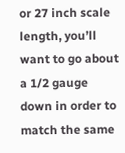or 27 inch scale length, you’ll want to go about a 1/2 gauge down in order to match the same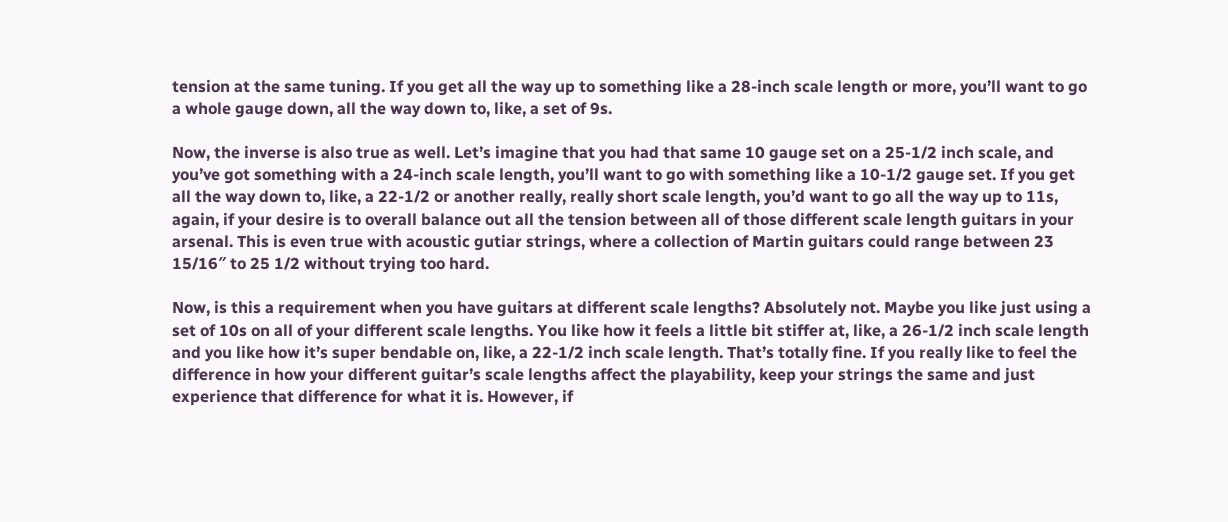tension at the same tuning. If you get all the way up to something like a 28-inch scale length or more, you’ll want to go a whole gauge down, all the way down to, like, a set of 9s.

Now, the inverse is also true as well. Let’s imagine that you had that same 10 gauge set on a 25-1/2 inch scale, and you’ve got something with a 24-inch scale length, you’ll want to go with something like a 10-1/2 gauge set. If you get all the way down to, like, a 22-1/2 or another really, really short scale length, you’d want to go all the way up to 11s, again, if your desire is to overall balance out all the tension between all of those different scale length guitars in your arsenal. This is even true with acoustic gutiar strings, where a collection of Martin guitars could range between 23 15/16″ to 25 1/2 without trying too hard.

Now, is this a requirement when you have guitars at different scale lengths? Absolutely not. Maybe you like just using a set of 10s on all of your different scale lengths. You like how it feels a little bit stiffer at, like, a 26-1/2 inch scale length and you like how it’s super bendable on, like, a 22-1/2 inch scale length. That’s totally fine. If you really like to feel the difference in how your different guitar’s scale lengths affect the playability, keep your strings the same and just experience that difference for what it is. However, if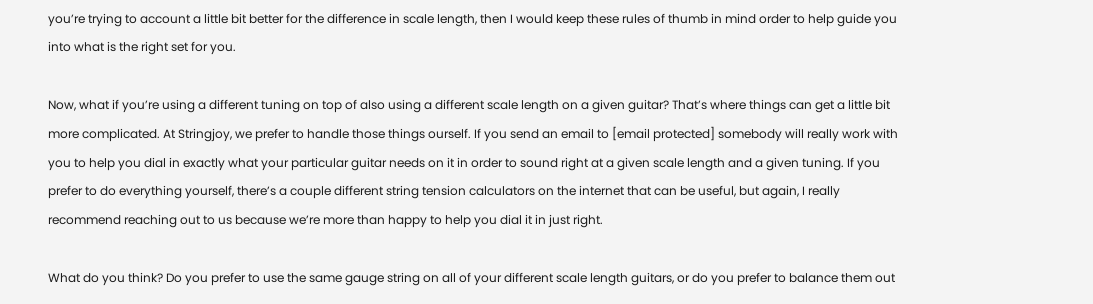you’re trying to account a little bit better for the difference in scale length, then I would keep these rules of thumb in mind order to help guide you into what is the right set for you.

Now, what if you’re using a different tuning on top of also using a different scale length on a given guitar? That’s where things can get a little bit more complicated. At Stringjoy, we prefer to handle those things ourself. If you send an email to [email protected] somebody will really work with you to help you dial in exactly what your particular guitar needs on it in order to sound right at a given scale length and a given tuning. If you prefer to do everything yourself, there’s a couple different string tension calculators on the internet that can be useful, but again, I really recommend reaching out to us because we’re more than happy to help you dial it in just right.

What do you think? Do you prefer to use the same gauge string on all of your different scale length guitars, or do you prefer to balance them out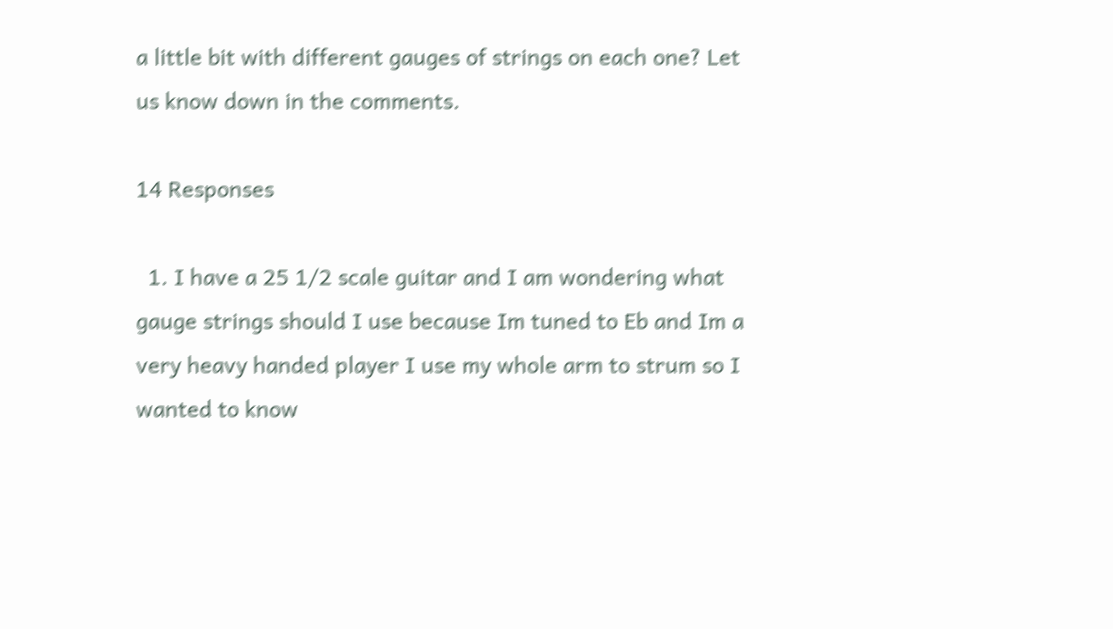a little bit with different gauges of strings on each one? Let us know down in the comments.

14 Responses

  1. I have a 25 1/2 scale guitar and I am wondering what gauge strings should I use because Im tuned to Eb and Im a very heavy handed player I use my whole arm to strum so I wanted to know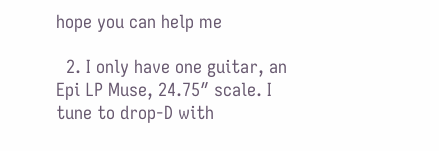hope you can help me

  2. I only have one guitar, an Epi LP Muse, 24.75″ scale. I tune to drop-D with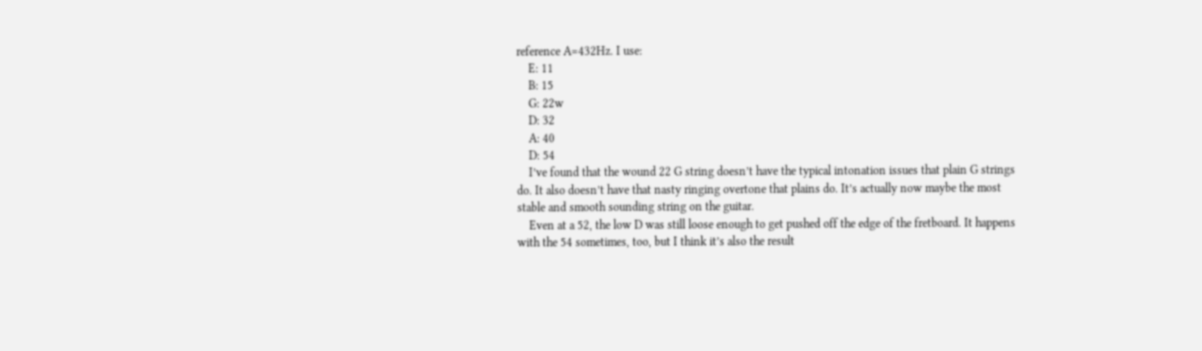reference A=432Hz. I use:
    E: 11
    B: 15
    G: 22w
    D: 32
    A: 40
    D: 54
    I’ve found that the wound 22 G string doesn’t have the typical intonation issues that plain G strings do. It also doesn’t have that nasty ringing overtone that plains do. It’s actually now maybe the most stable and smooth sounding string on the guitar.
    Even at a 52, the low D was still loose enough to get pushed off the edge of the fretboard. It happens with the 54 sometimes, too, but I think it’s also the result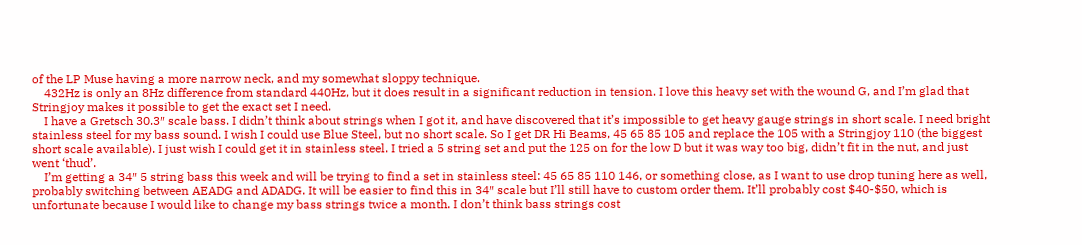of the LP Muse having a more narrow neck, and my somewhat sloppy technique.
    432Hz is only an 8Hz difference from standard 440Hz, but it does result in a significant reduction in tension. I love this heavy set with the wound G, and I’m glad that Stringjoy makes it possible to get the exact set I need.
    I have a Gretsch 30.3″ scale bass. I didn’t think about strings when I got it, and have discovered that it’s impossible to get heavy gauge strings in short scale. I need bright stainless steel for my bass sound. I wish I could use Blue Steel, but no short scale. So I get DR Hi Beams, 45 65 85 105 and replace the 105 with a Stringjoy 110 (the biggest short scale available). I just wish I could get it in stainless steel. I tried a 5 string set and put the 125 on for the low D but it was way too big, didn’t fit in the nut, and just went ‘thud’.
    I’m getting a 34″ 5 string bass this week and will be trying to find a set in stainless steel: 45 65 85 110 146, or something close, as I want to use drop tuning here as well, probably switching between AEADG and ADADG. It will be easier to find this in 34″ scale but I’ll still have to custom order them. It’ll probably cost $40-$50, which is unfortunate because I would like to change my bass strings twice a month. I don’t think bass strings cost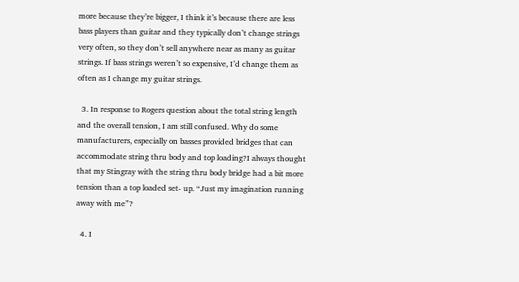more because they’re bigger, I think it’s because there are less bass players than guitar and they typically don’t change strings very often, so they don’t sell anywhere near as many as guitar strings. If bass strings weren’t so expensive, I’d change them as often as I change my guitar strings.

  3. In response to Rogers question about the total string length and the overall tension, I am still confused. Why do some manufacturers, especially on basses provided bridges that can accommodate string thru body and top loading?I always thought that my Stingray with the string thru body bridge had a bit more tension than a top loaded set- up. “Just my imagination running away with me”?

  4. I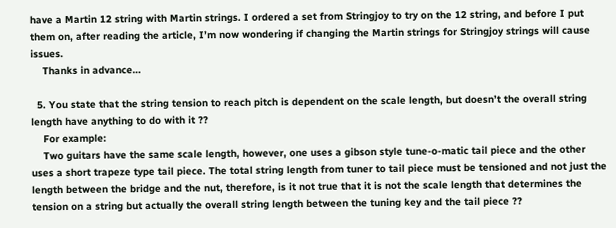have a Martin 12 string with Martin strings. I ordered a set from Stringjoy to try on the 12 string, and before I put them on, after reading the article, I’m now wondering if changing the Martin strings for Stringjoy strings will cause issues.
    Thanks in advance…

  5. You state that the string tension to reach pitch is dependent on the scale length, but doesn’t the overall string length have anything to do with it ??
    For example:
    Two guitars have the same scale length, however, one uses a gibson style tune-o-matic tail piece and the other uses a short trapeze type tail piece. The total string length from tuner to tail piece must be tensioned and not just the length between the bridge and the nut, therefore, is it not true that it is not the scale length that determines the tension on a string but actually the overall string length between the tuning key and the tail piece ??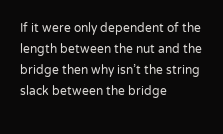If it were only dependent of the length between the nut and the bridge then why isn’t the string slack between the bridge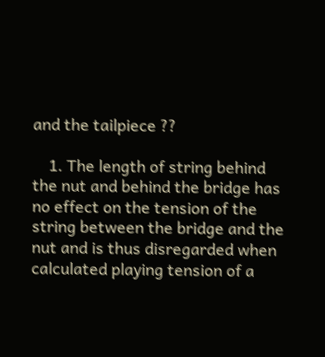and the tailpiece ??

    1. The length of string behind the nut and behind the bridge has no effect on the tension of the string between the bridge and the nut and is thus disregarded when calculated playing tension of a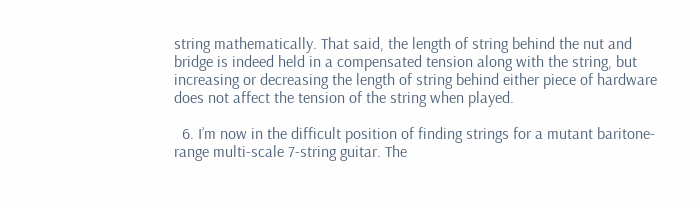string mathematically. That said, the length of string behind the nut and bridge is indeed held in a compensated tension along with the string, but increasing or decreasing the length of string behind either piece of hardware does not affect the tension of the string when played.

  6. I’m now in the difficult position of finding strings for a mutant baritone-range multi-scale 7-string guitar. The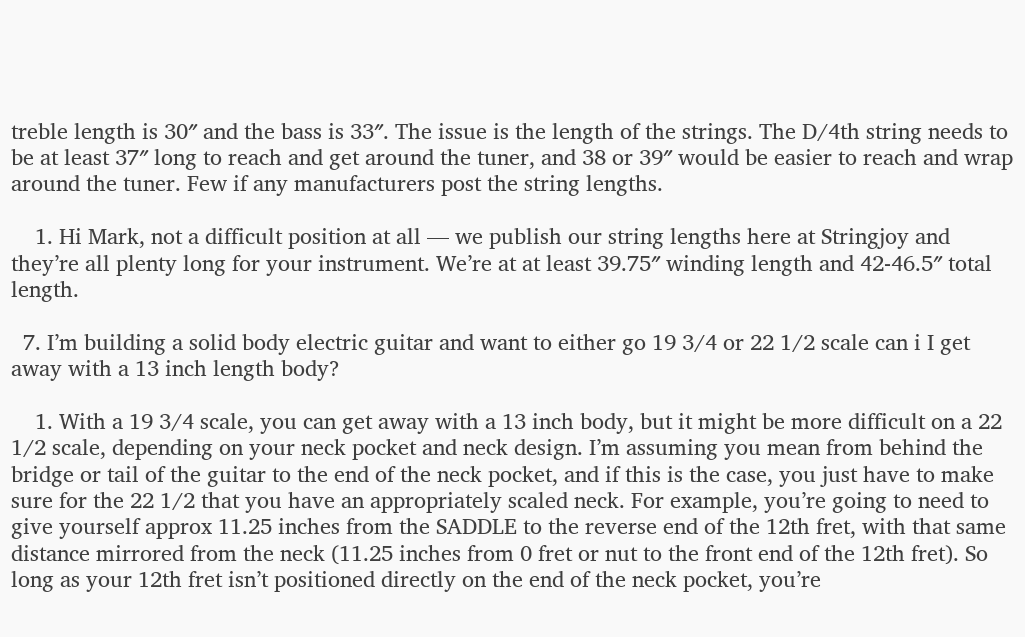treble length is 30″ and the bass is 33″. The issue is the length of the strings. The D/4th string needs to be at least 37″ long to reach and get around the tuner, and 38 or 39″ would be easier to reach and wrap around the tuner. Few if any manufacturers post the string lengths.

    1. Hi Mark, not a difficult position at all — we publish our string lengths here at Stringjoy and they’re all plenty long for your instrument. We’re at at least 39.75″ winding length and 42-46.5″ total length.

  7. I’m building a solid body electric guitar and want to either go 19 3/4 or 22 1/2 scale can i I get away with a 13 inch length body?

    1. With a 19 3/4 scale, you can get away with a 13 inch body, but it might be more difficult on a 22 1/2 scale, depending on your neck pocket and neck design. I’m assuming you mean from behind the bridge or tail of the guitar to the end of the neck pocket, and if this is the case, you just have to make sure for the 22 1/2 that you have an appropriately scaled neck. For example, you’re going to need to give yourself approx 11.25 inches from the SADDLE to the reverse end of the 12th fret, with that same distance mirrored from the neck (11.25 inches from 0 fret or nut to the front end of the 12th fret). So long as your 12th fret isn’t positioned directly on the end of the neck pocket, you’re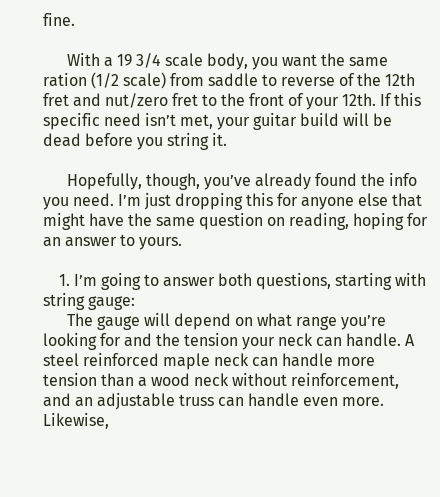fine.

      With a 19 3/4 scale body, you want the same ration (1/2 scale) from saddle to reverse of the 12th fret and nut/zero fret to the front of your 12th. If this specific need isn’t met, your guitar build will be dead before you string it.

      Hopefully, though, you’ve already found the info you need. I’m just dropping this for anyone else that might have the same question on reading, hoping for an answer to yours.

    1. I’m going to answer both questions, starting with string gauge:
      The gauge will depend on what range you’re looking for and the tension your neck can handle. A steel reinforced maple neck can handle more tension than a wood neck without reinforcement, and an adjustable truss can handle even more. Likewise,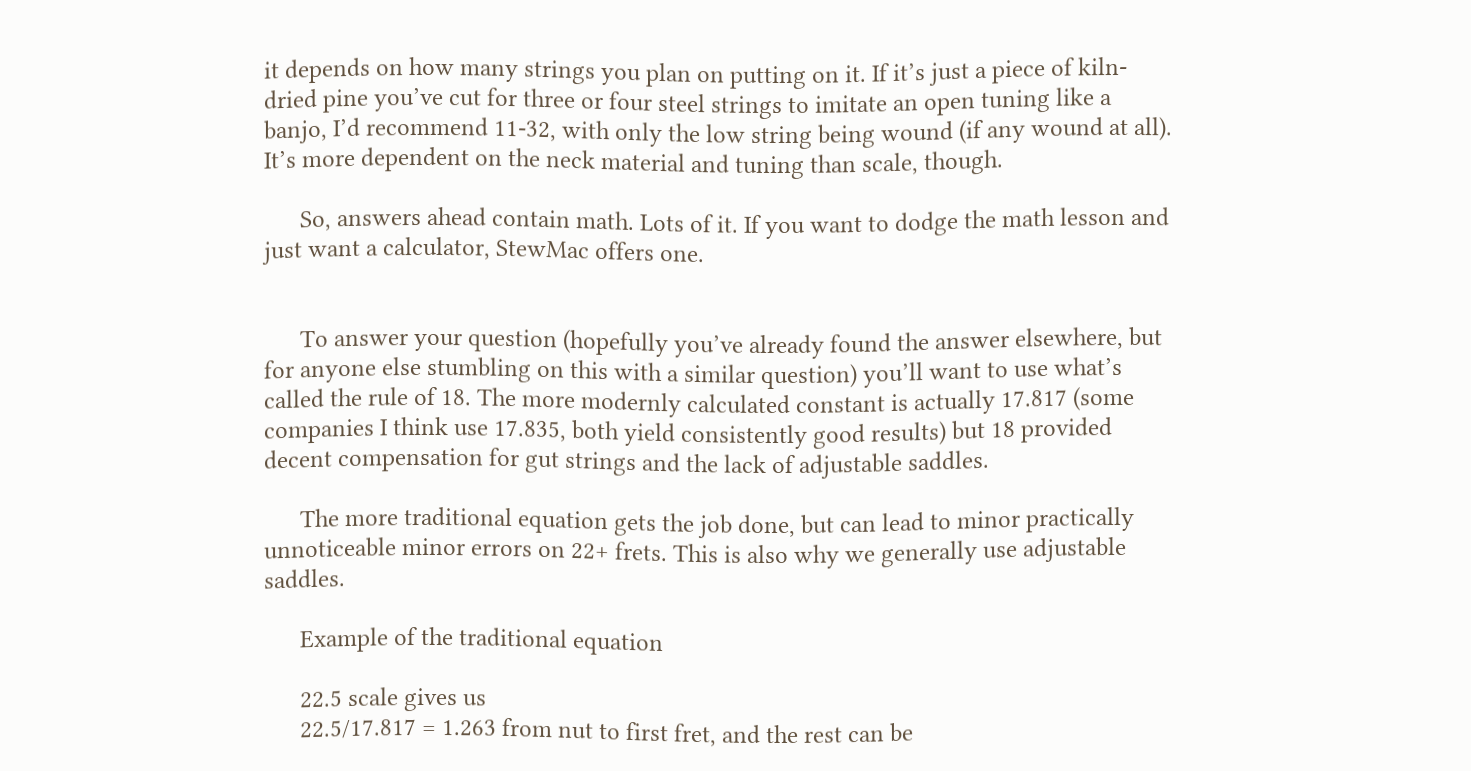it depends on how many strings you plan on putting on it. If it’s just a piece of kiln-dried pine you’ve cut for three or four steel strings to imitate an open tuning like a banjo, I’d recommend 11-32, with only the low string being wound (if any wound at all). It’s more dependent on the neck material and tuning than scale, though.

      So, answers ahead contain math. Lots of it. If you want to dodge the math lesson and just want a calculator, StewMac offers one.


      To answer your question (hopefully you’ve already found the answer elsewhere, but for anyone else stumbling on this with a similar question) you’ll want to use what’s called the rule of 18. The more modernly calculated constant is actually 17.817 (some companies I think use 17.835, both yield consistently good results) but 18 provided decent compensation for gut strings and the lack of adjustable saddles.

      The more traditional equation gets the job done, but can lead to minor practically unnoticeable minor errors on 22+ frets. This is also why we generally use adjustable saddles.

      Example of the traditional equation

      22.5 scale gives us
      22.5/17.817 = 1.263 from nut to first fret, and the rest can be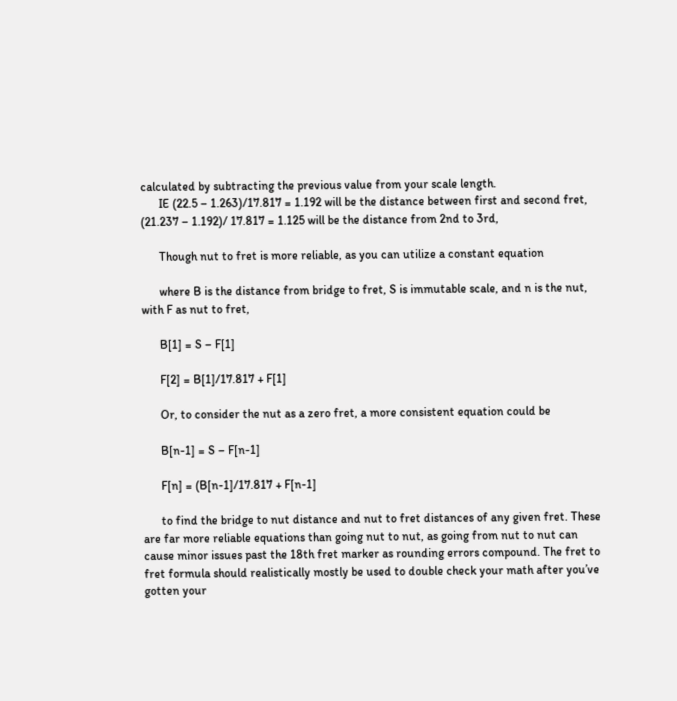calculated by subtracting the previous value from your scale length.
      IE (22.5 – 1.263)/17.817 = 1.192 will be the distance between first and second fret, (21.237 – 1.192)/ 17.817 = 1.125 will be the distance from 2nd to 3rd,

      Though nut to fret is more reliable, as you can utilize a constant equation

      where B is the distance from bridge to fret, S is immutable scale, and n is the nut, with F as nut to fret,

      B[1] = S – F[1]

      F[2] = B[1]/17.817 + F[1]

      Or, to consider the nut as a zero fret, a more consistent equation could be

      B[n-1] = S – F[n-1]

      F[n] = (B[n-1]/17.817 + F[n-1]

      to find the bridge to nut distance and nut to fret distances of any given fret. These are far more reliable equations than going nut to nut, as going from nut to nut can cause minor issues past the 18th fret marker as rounding errors compound. The fret to fret formula should realistically mostly be used to double check your math after you’ve gotten your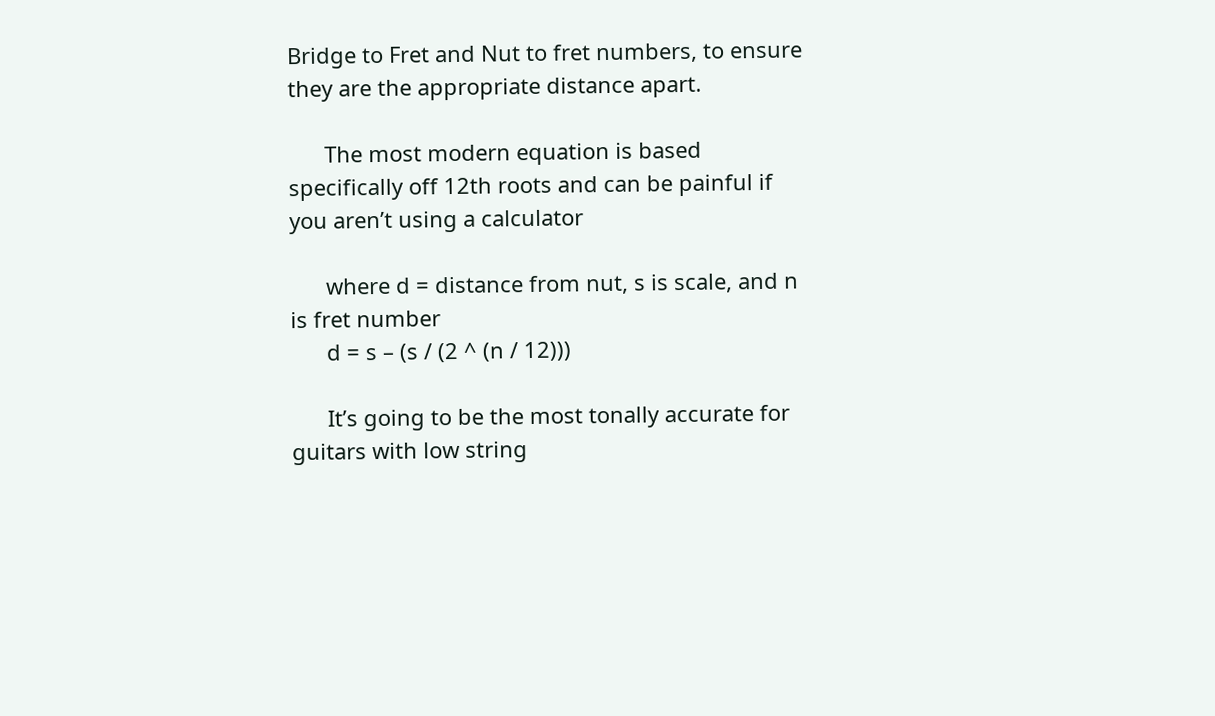Bridge to Fret and Nut to fret numbers, to ensure they are the appropriate distance apart.

      The most modern equation is based specifically off 12th roots and can be painful if you aren’t using a calculator

      where d = distance from nut, s is scale, and n is fret number
      d = s – (s / (2 ^ (n / 12)))

      It’s going to be the most tonally accurate for guitars with low string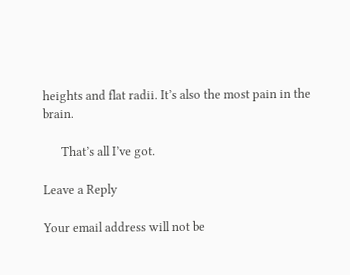heights and flat radii. It’s also the most pain in the brain.

      That’s all I’ve got.

Leave a Reply

Your email address will not be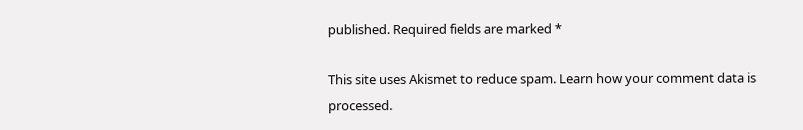published. Required fields are marked *

This site uses Akismet to reduce spam. Learn how your comment data is processed.